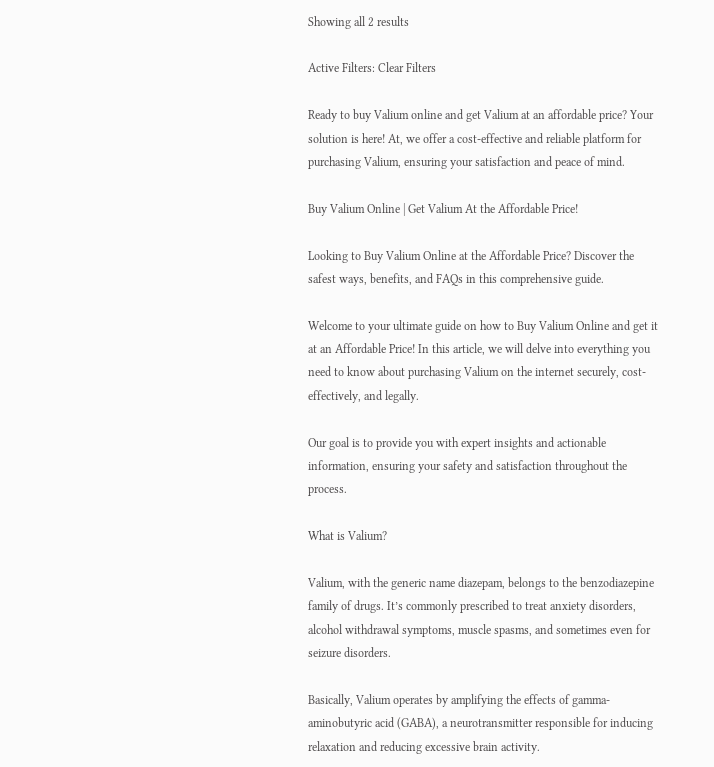Showing all 2 results

Active Filters: Clear Filters

Ready to buy Valium online and get Valium at an affordable price? Your solution is here! At, we offer a cost-effective and reliable platform for purchasing Valium, ensuring your satisfaction and peace of mind.

Buy Valium Online | Get Valium At the Affordable Price!

Looking to Buy Valium Online at the Affordable Price? Discover the safest ways, benefits, and FAQs in this comprehensive guide.

Welcome to your ultimate guide on how to Buy Valium Online and get it at an Affordable Price! In this article, we will delve into everything you need to know about purchasing Valium on the internet securely, cost-effectively, and legally.

Our goal is to provide you with expert insights and actionable information, ensuring your safety and satisfaction throughout the process.

What is Valium?

Valium, with the generic name diazepam, belongs to the benzodiazepine family of drugs. It’s commonly prescribed to treat anxiety disorders, alcohol withdrawal symptoms, muscle spasms, and sometimes even for seizure disorders.

Basically, Valium operates by amplifying the effects of gamma-aminobutyric acid (GABA), a neurotransmitter responsible for inducing relaxation and reducing excessive brain activity.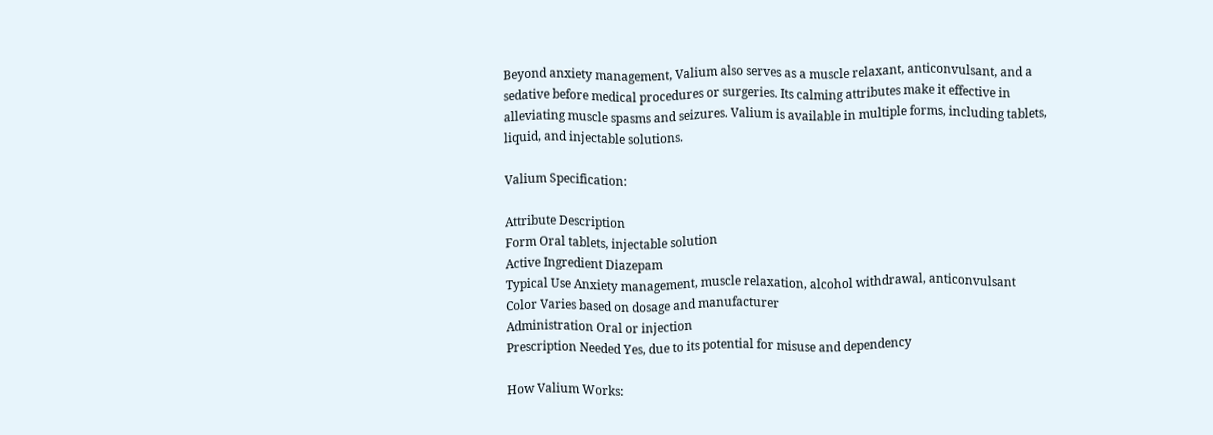Beyond anxiety management, Valium also serves as a muscle relaxant, anticonvulsant, and a sedative before medical procedures or surgeries. Its calming attributes make it effective in alleviating muscle spasms and seizures. Valium is available in multiple forms, including tablets, liquid, and injectable solutions.

Valium Specification:

Attribute Description
Form Oral tablets, injectable solution
Active Ingredient Diazepam
Typical Use Anxiety management, muscle relaxation, alcohol withdrawal, anticonvulsant
Color Varies based on dosage and manufacturer
Administration Oral or injection
Prescription Needed Yes, due to its potential for misuse and dependency

How Valium Works: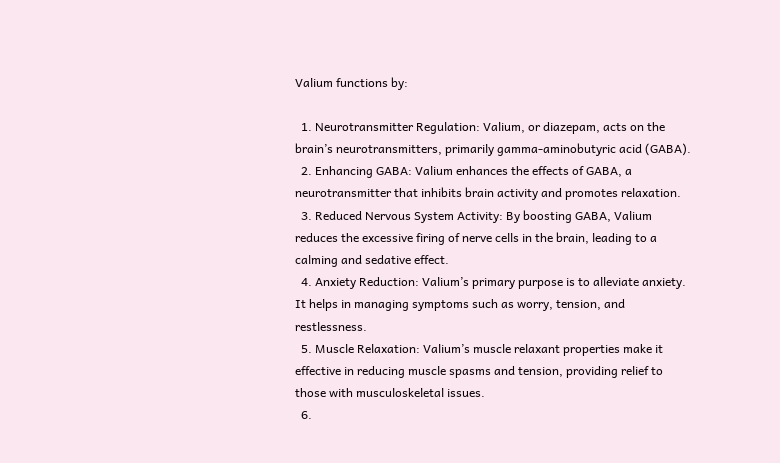Valium functions by:

  1. Neurotransmitter Regulation: Valium, or diazepam, acts on the brain’s neurotransmitters, primarily gamma-aminobutyric acid (GABA).
  2. Enhancing GABA: Valium enhances the effects of GABA, a neurotransmitter that inhibits brain activity and promotes relaxation.
  3. Reduced Nervous System Activity: By boosting GABA, Valium reduces the excessive firing of nerve cells in the brain, leading to a calming and sedative effect.
  4. Anxiety Reduction: Valium’s primary purpose is to alleviate anxiety. It helps in managing symptoms such as worry, tension, and restlessness.
  5. Muscle Relaxation: Valium’s muscle relaxant properties make it effective in reducing muscle spasms and tension, providing relief to those with musculoskeletal issues.
  6.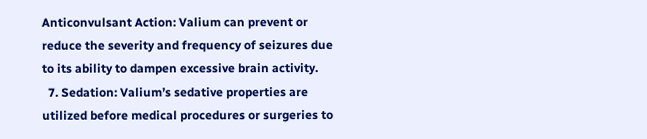Anticonvulsant Action: Valium can prevent or reduce the severity and frequency of seizures due to its ability to dampen excessive brain activity.
  7. Sedation: Valium’s sedative properties are utilized before medical procedures or surgeries to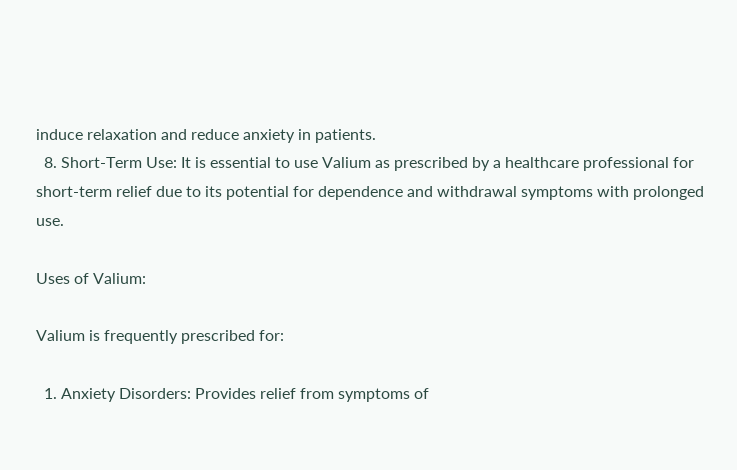induce relaxation and reduce anxiety in patients.
  8. Short-Term Use: It is essential to use Valium as prescribed by a healthcare professional for short-term relief due to its potential for dependence and withdrawal symptoms with prolonged use.

Uses of Valium:

Valium is frequently prescribed for:

  1. Anxiety Disorders: Provides relief from symptoms of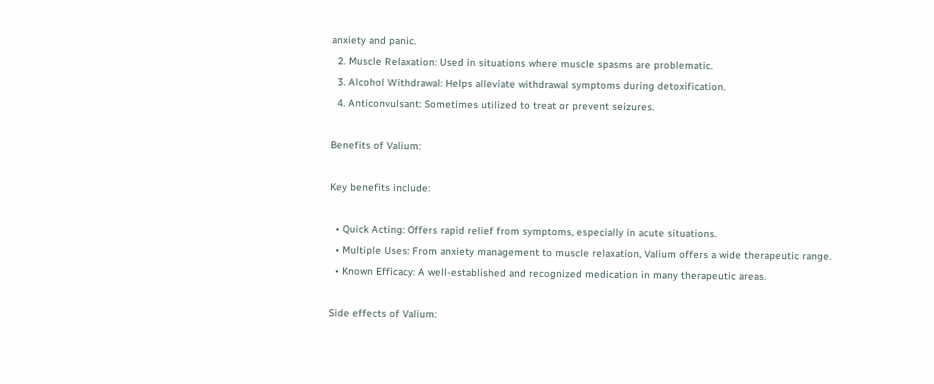anxiety and panic.
  2. Muscle Relaxation: Used in situations where muscle spasms are problematic.
  3. Alcohol Withdrawal: Helps alleviate withdrawal symptoms during detoxification.
  4. Anticonvulsant: Sometimes utilized to treat or prevent seizures.

Benefits of Valium:

Key benefits include:

  • Quick Acting: Offers rapid relief from symptoms, especially in acute situations.
  • Multiple Uses: From anxiety management to muscle relaxation, Valium offers a wide therapeutic range.
  • Known Efficacy: A well-established and recognized medication in many therapeutic areas.

Side effects of Valium: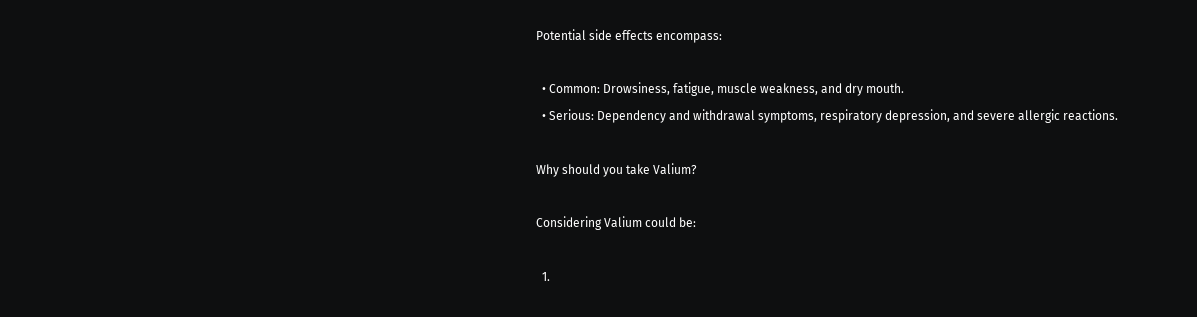Potential side effects encompass:

  • Common: Drowsiness, fatigue, muscle weakness, and dry mouth.
  • Serious: Dependency and withdrawal symptoms, respiratory depression, and severe allergic reactions.

Why should you take Valium?

Considering Valium could be:

  1.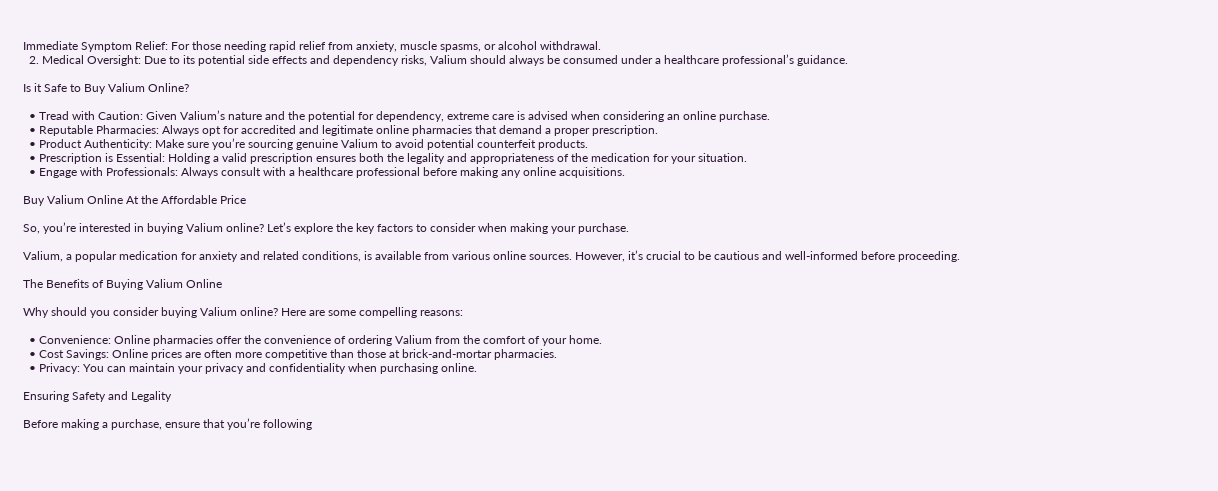Immediate Symptom Relief: For those needing rapid relief from anxiety, muscle spasms, or alcohol withdrawal.
  2. Medical Oversight: Due to its potential side effects and dependency risks, Valium should always be consumed under a healthcare professional’s guidance.

Is it Safe to Buy Valium Online?

  • Tread with Caution: Given Valium’s nature and the potential for dependency, extreme care is advised when considering an online purchase.
  • Reputable Pharmacies: Always opt for accredited and legitimate online pharmacies that demand a proper prescription.
  • Product Authenticity: Make sure you’re sourcing genuine Valium to avoid potential counterfeit products.
  • Prescription is Essential: Holding a valid prescription ensures both the legality and appropriateness of the medication for your situation.
  • Engage with Professionals: Always consult with a healthcare professional before making any online acquisitions.

Buy Valium Online At the Affordable Price

So, you’re interested in buying Valium online? Let’s explore the key factors to consider when making your purchase.

Valium, a popular medication for anxiety and related conditions, is available from various online sources. However, it’s crucial to be cautious and well-informed before proceeding.

The Benefits of Buying Valium Online

Why should you consider buying Valium online? Here are some compelling reasons:

  • Convenience: Online pharmacies offer the convenience of ordering Valium from the comfort of your home.
  • Cost Savings: Online prices are often more competitive than those at brick-and-mortar pharmacies.
  • Privacy: You can maintain your privacy and confidentiality when purchasing online.

Ensuring Safety and Legality

Before making a purchase, ensure that you’re following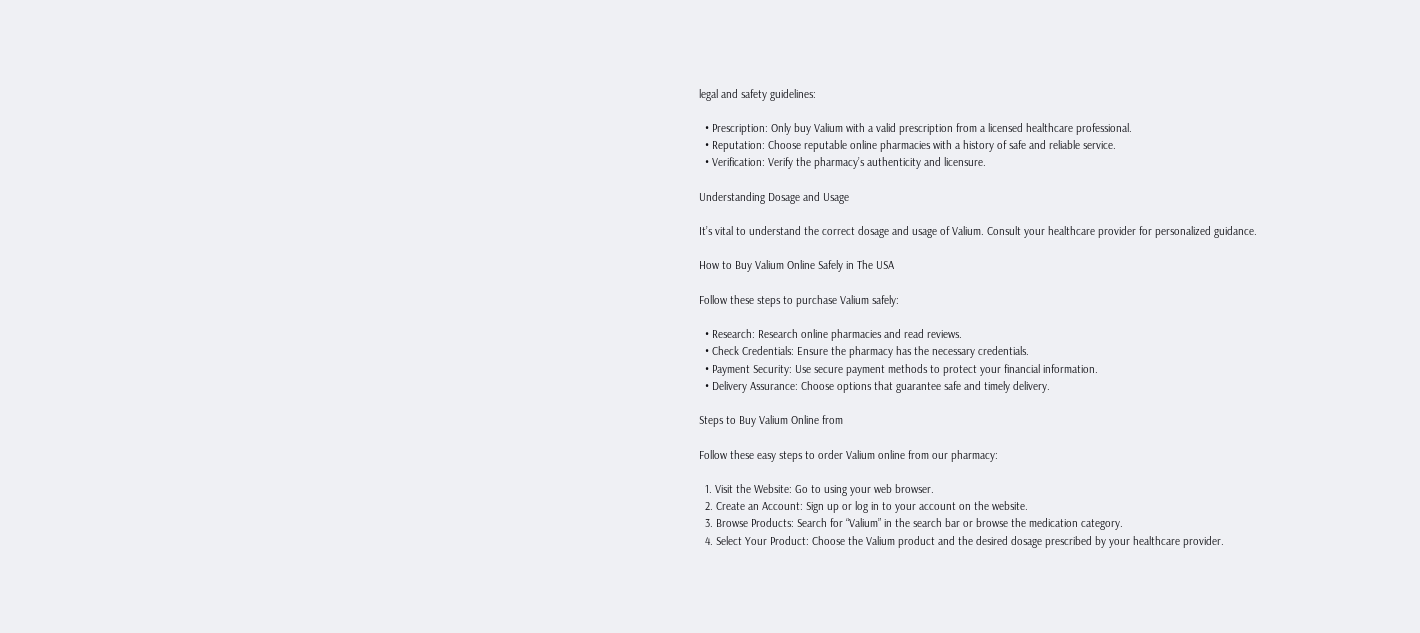legal and safety guidelines:

  • Prescription: Only buy Valium with a valid prescription from a licensed healthcare professional.
  • Reputation: Choose reputable online pharmacies with a history of safe and reliable service.
  • Verification: Verify the pharmacy’s authenticity and licensure.

Understanding Dosage and Usage

It’s vital to understand the correct dosage and usage of Valium. Consult your healthcare provider for personalized guidance.

How to Buy Valium Online Safely in The USA

Follow these steps to purchase Valium safely:

  • Research: Research online pharmacies and read reviews.
  • Check Credentials: Ensure the pharmacy has the necessary credentials.
  • Payment Security: Use secure payment methods to protect your financial information.
  • Delivery Assurance: Choose options that guarantee safe and timely delivery.

Steps to Buy Valium Online from

Follow these easy steps to order Valium online from our pharmacy:

  1. Visit the Website: Go to using your web browser.
  2. Create an Account: Sign up or log in to your account on the website.
  3. Browse Products: Search for “Valium” in the search bar or browse the medication category.
  4. Select Your Product: Choose the Valium product and the desired dosage prescribed by your healthcare provider.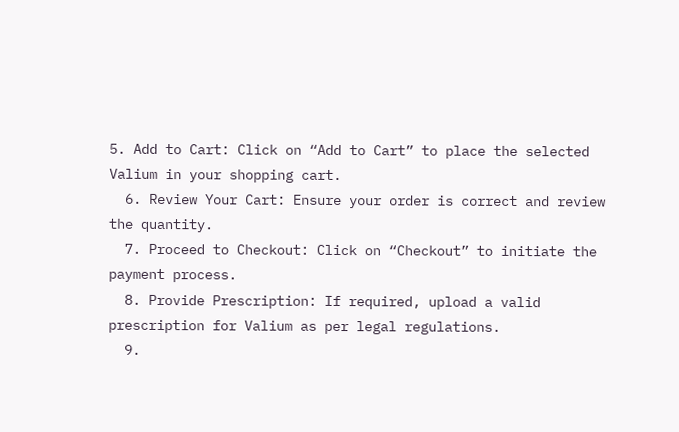5. Add to Cart: Click on “Add to Cart” to place the selected Valium in your shopping cart.
  6. Review Your Cart: Ensure your order is correct and review the quantity.
  7. Proceed to Checkout: Click on “Checkout” to initiate the payment process.
  8. Provide Prescription: If required, upload a valid prescription for Valium as per legal regulations.
  9.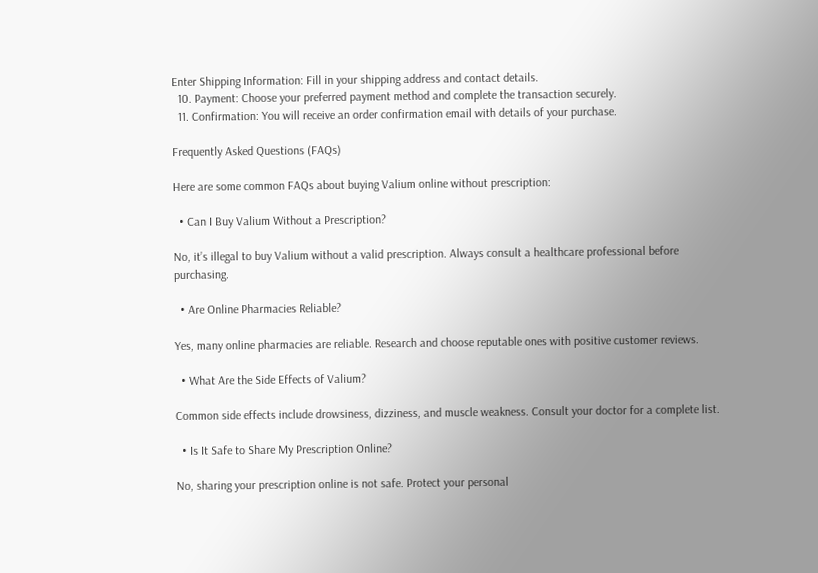Enter Shipping Information: Fill in your shipping address and contact details.
  10. Payment: Choose your preferred payment method and complete the transaction securely.
  11. Confirmation: You will receive an order confirmation email with details of your purchase.

Frequently Asked Questions (FAQs)

Here are some common FAQs about buying Valium online without prescription:

  • Can I Buy Valium Without a Prescription?

No, it’s illegal to buy Valium without a valid prescription. Always consult a healthcare professional before purchasing.

  • Are Online Pharmacies Reliable?

Yes, many online pharmacies are reliable. Research and choose reputable ones with positive customer reviews.

  • What Are the Side Effects of Valium?

Common side effects include drowsiness, dizziness, and muscle weakness. Consult your doctor for a complete list.

  • Is It Safe to Share My Prescription Online?

No, sharing your prescription online is not safe. Protect your personal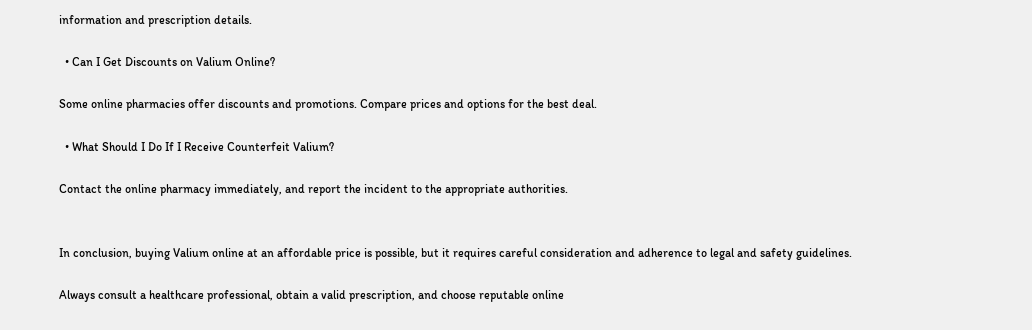information and prescription details.

  • Can I Get Discounts on Valium Online?

Some online pharmacies offer discounts and promotions. Compare prices and options for the best deal.

  • What Should I Do If I Receive Counterfeit Valium?

Contact the online pharmacy immediately, and report the incident to the appropriate authorities.


In conclusion, buying Valium online at an affordable price is possible, but it requires careful consideration and adherence to legal and safety guidelines.

Always consult a healthcare professional, obtain a valid prescription, and choose reputable online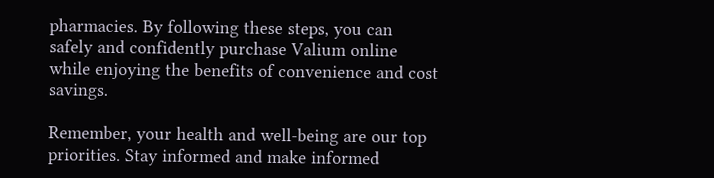pharmacies. By following these steps, you can safely and confidently purchase Valium online while enjoying the benefits of convenience and cost savings.

Remember, your health and well-being are our top priorities. Stay informed and make informed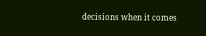decisions when it comes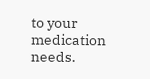to your medication needs.